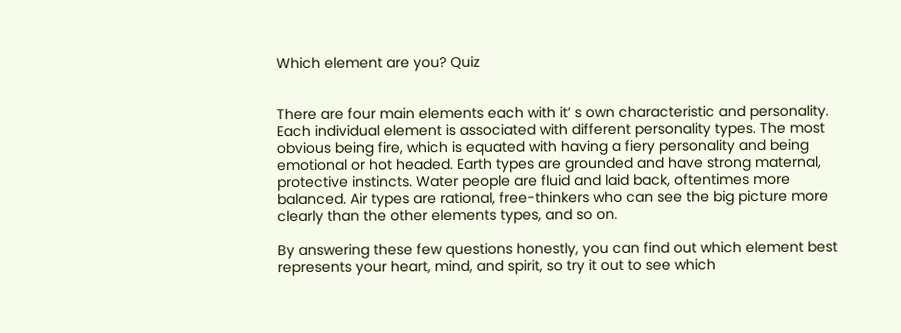Which element are you? Quiz


There are four main elements each with it’ s own characteristic and personality. Each individual element is associated with different personality types. The most obvious being fire, which is equated with having a fiery personality and being emotional or hot headed. Earth types are grounded and have strong maternal, protective instincts. Water people are fluid and laid back, oftentimes more balanced. Air types are rational, free-thinkers who can see the big picture more clearly than the other elements types, and so on.

By answering these few questions honestly, you can find out which element best represents your heart, mind, and spirit, so try it out to see which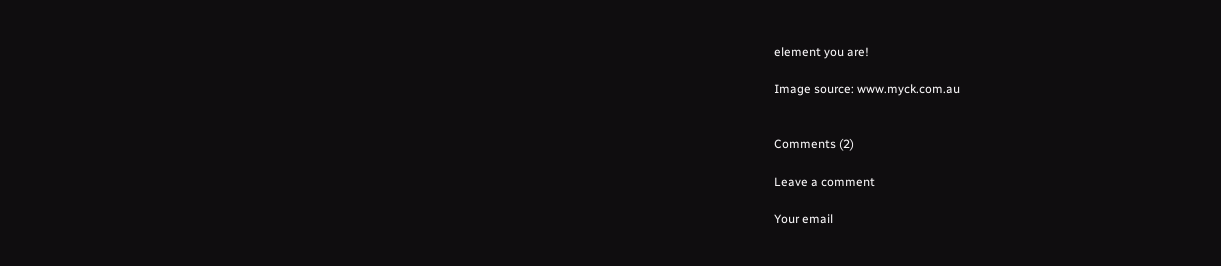element you are!

Image source: www.myck.com.au


Comments (2)

Leave a comment

Your email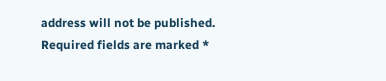address will not be published. Required fields are marked *